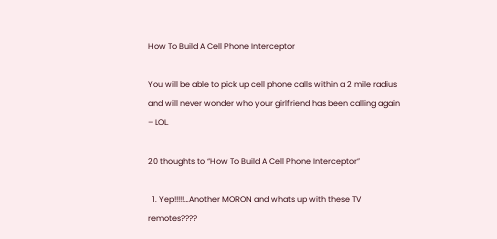How To Build A Cell Phone Interceptor

You will be able to pick up cell phone calls within a 2 mile radius and will never wonder who your girlfriend has been calling again – LOL.

20 thoughts to “How To Build A Cell Phone Interceptor”

  1. Yep!!!!!…Another MORON and whats up with these TV remotes????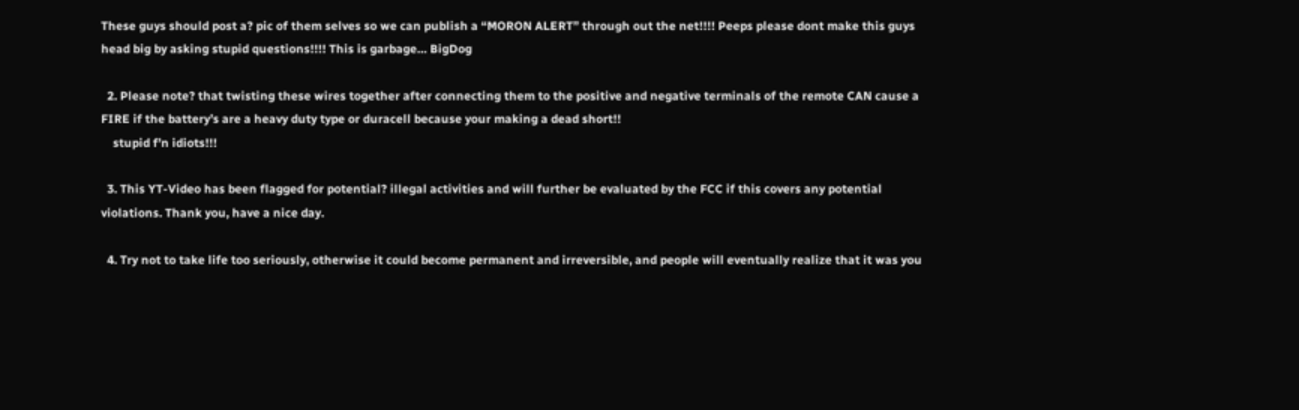These guys should post a? pic of them selves so we can publish a “MORON ALERT” through out the net!!!! Peeps please dont make this guys head big by asking stupid questions!!!! This is garbage… BigDog

  2. Please note? that twisting these wires together after connecting them to the positive and negative terminals of the remote CAN cause a FIRE if the battery’s are a heavy duty type or duracell because your making a dead short!!
    stupid f’n idiots!!!

  3. This YT-Video has been flagged for potential? illegal activities and will further be evaluated by the FCC if this covers any potential violations. Thank you, have a nice day.

  4. Try not to take life too seriously, otherwise it could become permanent and irreversible, and people will eventually realize that it was you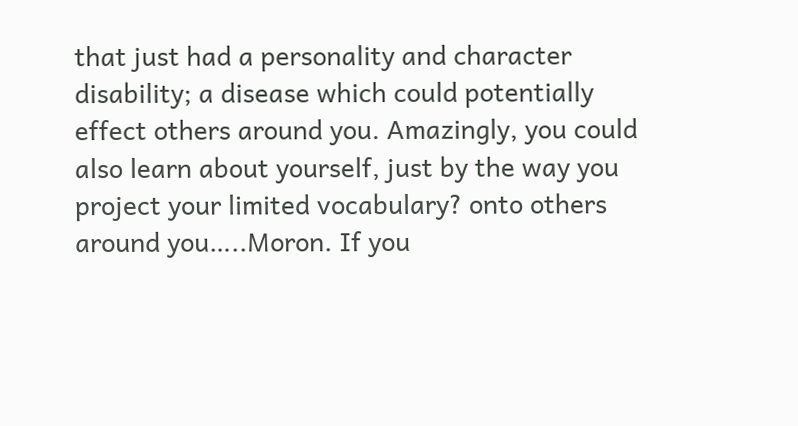that just had a personality and character disability; a disease which could potentially effect others around you. Amazingly, you could also learn about yourself, just by the way you project your limited vocabulary? onto others around you…..Moron. If you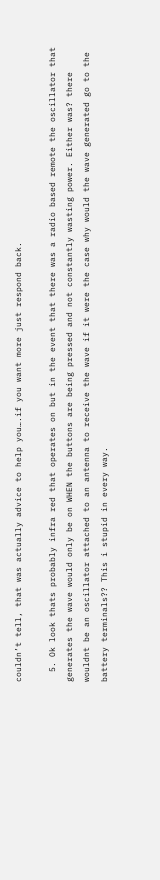couldn’t tell, that was actually advice to help you….if you want more just respond back.

  5. Ok look thats probably infra red that operates on but in the event that there was a radio based remote the oscillator that generates the wave would only be on WHEN the buttons are being pressed and not constantly wasting power. Either was? there wouldnt be an oscillator attached to an antenna to receive the wave if it were the case why would the wave generated go to the battery terminals?? This i stupid in every way.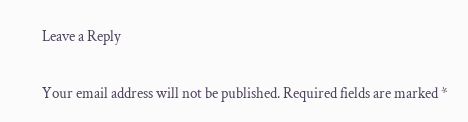Leave a Reply

Your email address will not be published. Required fields are marked *